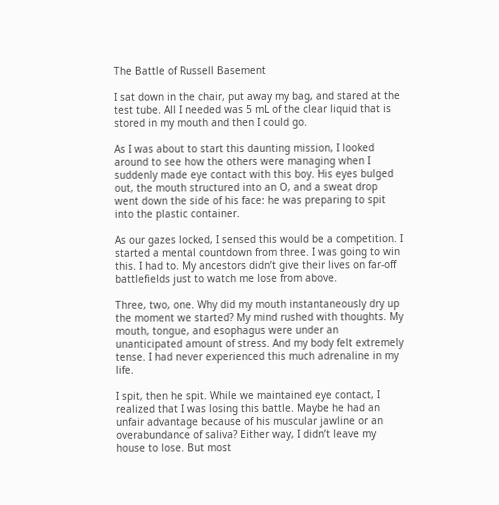The Battle of Russell Basement

I sat down in the chair, put away my bag, and stared at the test tube. All I needed was 5 mL of the clear liquid that is stored in my mouth and then I could go.

As I was about to start this daunting mission, I looked around to see how the others were managing when I suddenly made eye contact with this boy. His eyes bulged out, the mouth structured into an O, and a sweat drop went down the side of his face: he was preparing to spit into the plastic container.

As our gazes locked, I sensed this would be a competition. I started a mental countdown from three. I was going to win this. I had to. My ancestors didn’t give their lives on far-off battlefields just to watch me lose from above.

Three, two, one. Why did my mouth instantaneously dry up the moment we started? My mind rushed with thoughts. My mouth, tongue, and esophagus were under an unanticipated amount of stress. And my body felt extremely tense. I had never experienced this much adrenaline in my life.

I spit, then he spit. While we maintained eye contact, I realized that I was losing this battle. Maybe he had an unfair advantage because of his muscular jawline or an overabundance of saliva? Either way, I didn’t leave my house to lose. But most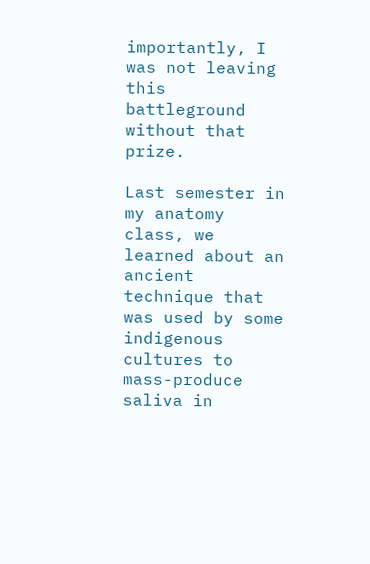importantly, I was not leaving this battleground without that prize.

Last semester in my anatomy class, we learned about an ancient technique that was used by some indigenous cultures to mass-produce saliva in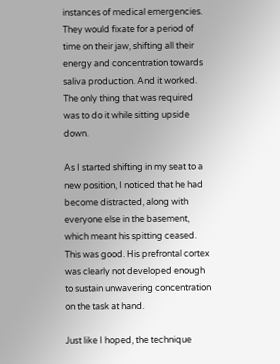instances of medical emergencies. They would fixate for a period of time on their jaw, shifting all their energy and concentration towards saliva production. And it worked. The only thing that was required was to do it while sitting upside down.

As I started shifting in my seat to a new position, I noticed that he had become distracted, along with everyone else in the basement, which meant his spitting ceased. This was good. His prefrontal cortex was clearly not developed enough to sustain unwavering concentration on the task at hand.

Just like I hoped, the technique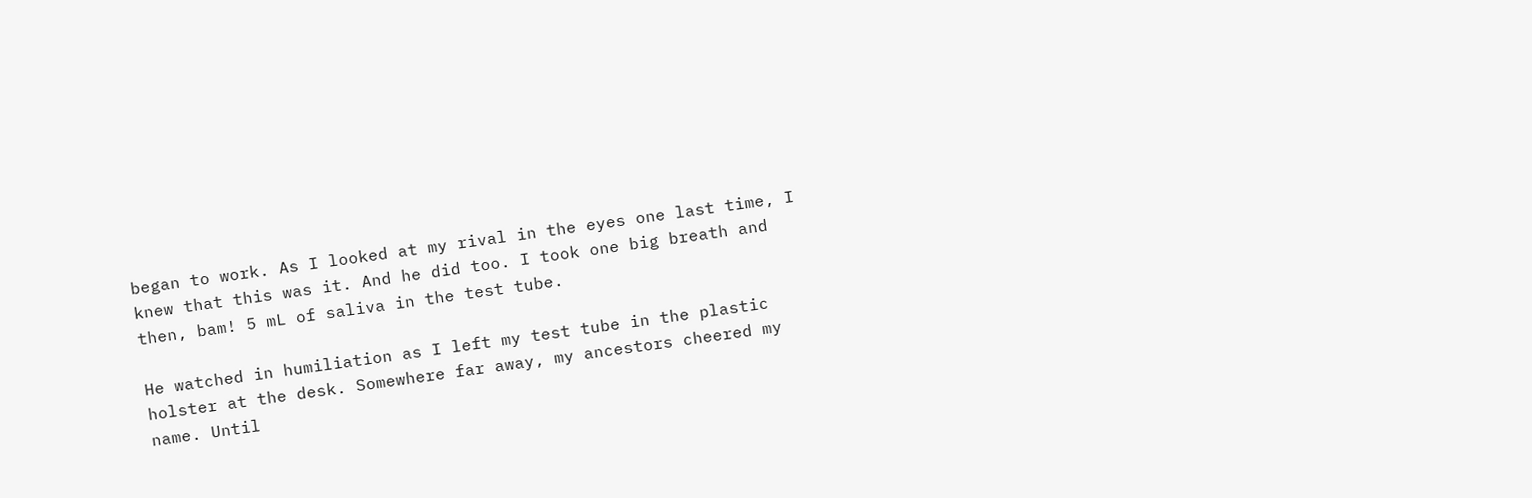began to work. As I looked at my rival in the eyes one last time, I knew that this was it. And he did too. I took one big breath and then, bam! 5 mL of saliva in the test tube.

He watched in humiliation as I left my test tube in the plastic holster at the desk. Somewhere far away, my ancestors cheered my name. Until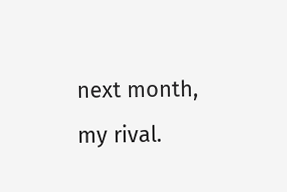next month, my rival.